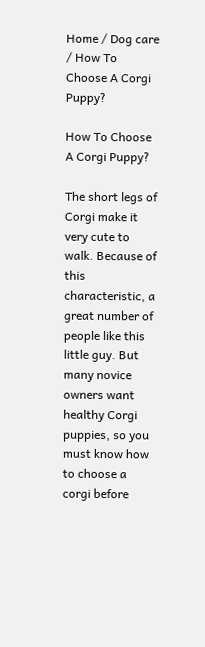Home / Dog care / How To Choose A Corgi Puppy?

How To Choose A Corgi Puppy?

The short legs of Corgi make it very cute to walk. Because of this characteristic, a great number of people like this little guy. But many novice owners want healthy Corgi puppies, so you must know how to choose a corgi before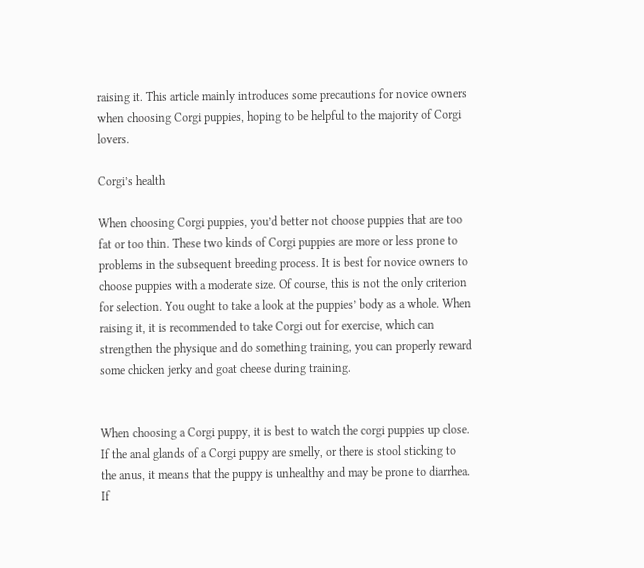raising it. This article mainly introduces some precautions for novice owners when choosing Corgi puppies, hoping to be helpful to the majority of Corgi lovers.

Corgi’s health

When choosing Corgi puppies, you’d better not choose puppies that are too fat or too thin. These two kinds of Corgi puppies are more or less prone to problems in the subsequent breeding process. It is best for novice owners to choose puppies with a moderate size. Of course, this is not the only criterion for selection. You ought to take a look at the puppies’ body as a whole. When raising it, it is recommended to take Corgi out for exercise, which can strengthen the physique and do something training, you can properly reward some chicken jerky and goat cheese during training.


When choosing a Corgi puppy, it is best to watch the corgi puppies up close. If the anal glands of a Corgi puppy are smelly, or there is stool sticking to the anus, it means that the puppy is unhealthy and may be prone to diarrhea. If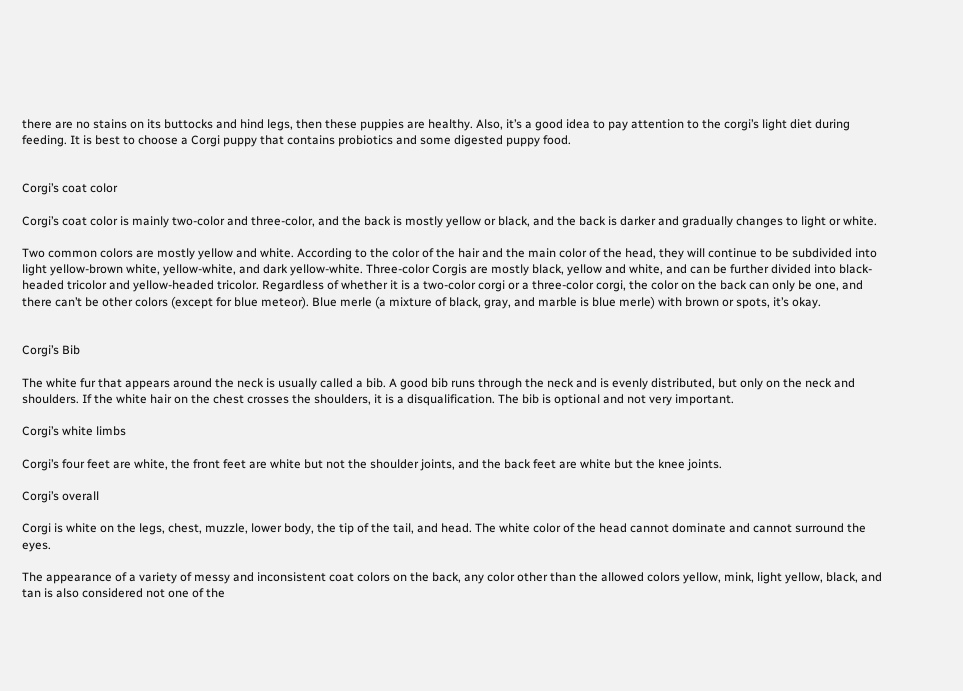there are no stains on its buttocks and hind legs, then these puppies are healthy. Also, it’s a good idea to pay attention to the corgi’s light diet during feeding. It is best to choose a Corgi puppy that contains probiotics and some digested puppy food.


Corgi’s coat color

Corgi’s coat color is mainly two-color and three-color, and the back is mostly yellow or black, and the back is darker and gradually changes to light or white.

Two common colors are mostly yellow and white. According to the color of the hair and the main color of the head, they will continue to be subdivided into light yellow-brown white, yellow-white, and dark yellow-white. Three-color Corgis are mostly black, yellow and white, and can be further divided into black-headed tricolor and yellow-headed tricolor. Regardless of whether it is a two-color corgi or a three-color corgi, the color on the back can only be one, and there can’t be other colors (except for blue meteor). Blue merle (a mixture of black, gray, and marble is blue merle) with brown or spots, it’s okay.


Corgi’s Bib

The white fur that appears around the neck is usually called a bib. A good bib runs through the neck and is evenly distributed, but only on the neck and shoulders. If the white hair on the chest crosses the shoulders, it is a disqualification. The bib is optional and not very important.

Corgi’s white limbs

Corgi’s four feet are white, the front feet are white but not the shoulder joints, and the back feet are white but the knee joints.

Corgi’s overall

Corgi is white on the legs, chest, muzzle, lower body, the tip of the tail, and head. The white color of the head cannot dominate and cannot surround the eyes.

The appearance of a variety of messy and inconsistent coat colors on the back, any color other than the allowed colors yellow, mink, light yellow, black, and tan is also considered not one of the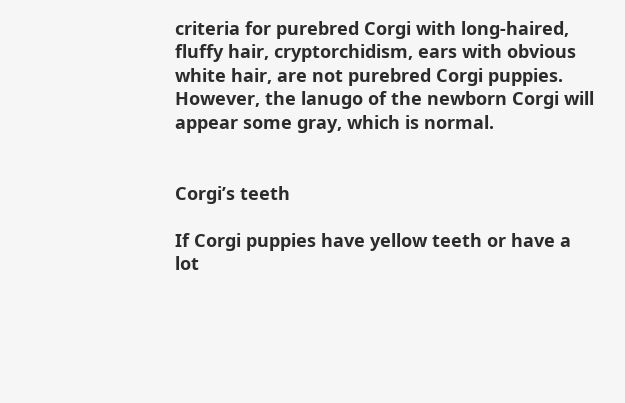criteria for purebred Corgi with long-haired, fluffy hair, cryptorchidism, ears with obvious white hair, are not purebred Corgi puppies. However, the lanugo of the newborn Corgi will appear some gray, which is normal.


Corgi’s teeth

If Corgi puppies have yellow teeth or have a lot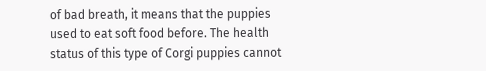of bad breath, it means that the puppies used to eat soft food before. The health status of this type of Corgi puppies cannot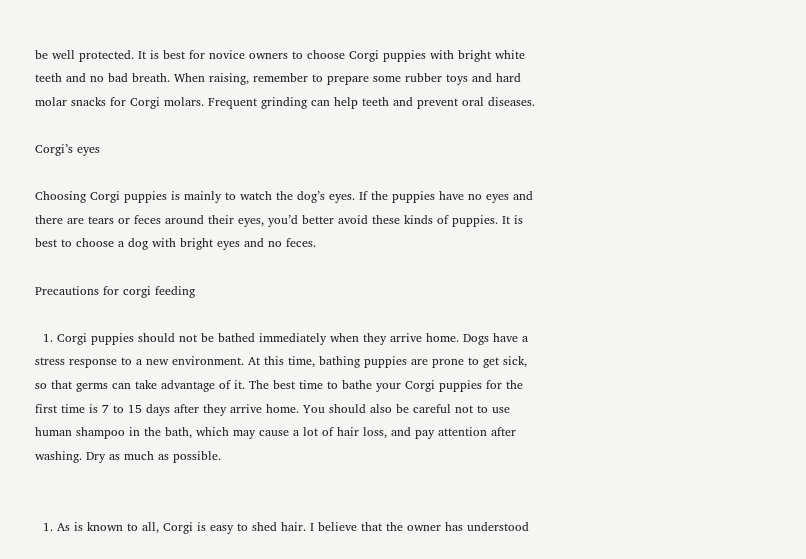be well protected. It is best for novice owners to choose Corgi puppies with bright white teeth and no bad breath. When raising, remember to prepare some rubber toys and hard molar snacks for Corgi molars. Frequent grinding can help teeth and prevent oral diseases.

Corgi’s eyes

Choosing Corgi puppies is mainly to watch the dog’s eyes. If the puppies have no eyes and there are tears or feces around their eyes, you’d better avoid these kinds of puppies. It is best to choose a dog with bright eyes and no feces.

Precautions for corgi feeding

  1. Corgi puppies should not be bathed immediately when they arrive home. Dogs have a stress response to a new environment. At this time, bathing puppies are prone to get sick, so that germs can take advantage of it. The best time to bathe your Corgi puppies for the first time is 7 to 15 days after they arrive home. You should also be careful not to use human shampoo in the bath, which may cause a lot of hair loss, and pay attention after washing. Dry as much as possible.


  1. As is known to all, Corgi is easy to shed hair. I believe that the owner has understood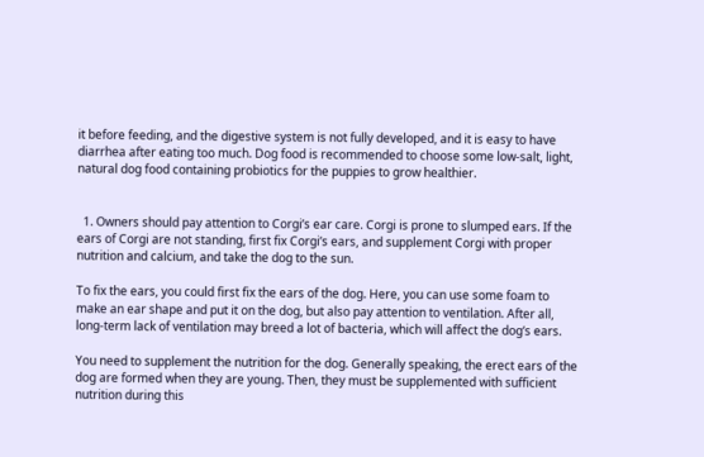it before feeding, and the digestive system is not fully developed, and it is easy to have diarrhea after eating too much. Dog food is recommended to choose some low-salt, light, natural dog food containing probiotics for the puppies to grow healthier.


  1. Owners should pay attention to Corgi’s ear care. Corgi is prone to slumped ears. If the ears of Corgi are not standing, first fix Corgi’s ears, and supplement Corgi with proper nutrition and calcium, and take the dog to the sun.

To fix the ears, you could first fix the ears of the dog. Here, you can use some foam to make an ear shape and put it on the dog, but also pay attention to ventilation. After all, long-term lack of ventilation may breed a lot of bacteria, which will affect the dog’s ears.

You need to supplement the nutrition for the dog. Generally speaking, the erect ears of the dog are formed when they are young. Then, they must be supplemented with sufficient nutrition during this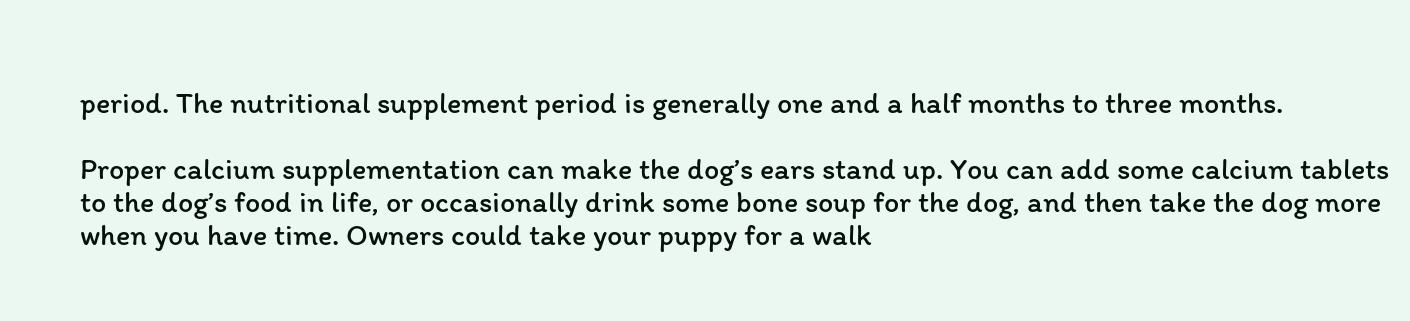period. The nutritional supplement period is generally one and a half months to three months.

Proper calcium supplementation can make the dog’s ears stand up. You can add some calcium tablets to the dog’s food in life, or occasionally drink some bone soup for the dog, and then take the dog more when you have time. Owners could take your puppy for a walk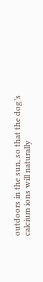outdoors in the sun, so that the dog’s calcium ions will naturally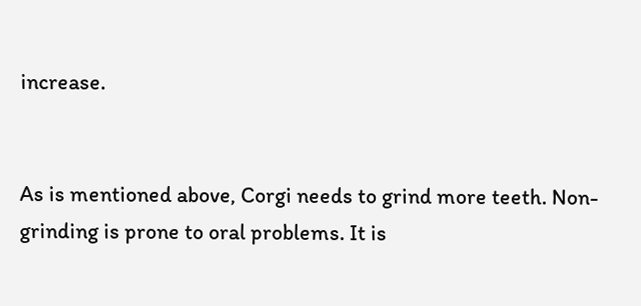increase.


As is mentioned above, Corgi needs to grind more teeth. Non-grinding is prone to oral problems. It is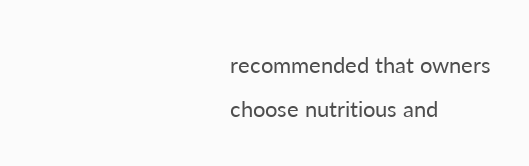recommended that owners choose nutritious and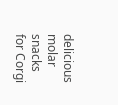delicious molar snacks for Corgi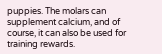puppies. The molars can supplement calcium, and of course, it can also be used for training rewards.